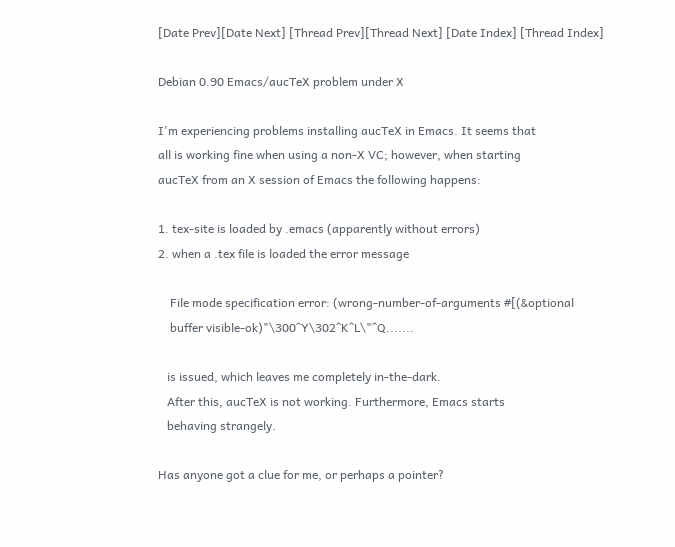[Date Prev][Date Next] [Thread Prev][Thread Next] [Date Index] [Thread Index]

Debian 0.90 Emacs/aucTeX problem under X

I'm experiencing problems installing aucTeX in Emacs. It seems that
all is working fine when using a non-X VC; however, when starting
aucTeX from an X session of Emacs the following happens:

1. tex-site is loaded by .emacs (apparently without errors)
2. when a .tex file is loaded the error message

    File mode specification error: (wrong-number-of-arguments #[(&optional
    buffer visible-ok)"\300^Y\302^K^L\"^Q.......

   is issued, which leaves me completely in-the-dark.
   After this, aucTeX is not working. Furthermore, Emacs starts
   behaving strangely.

Has anyone got a clue for me, or perhaps a pointer?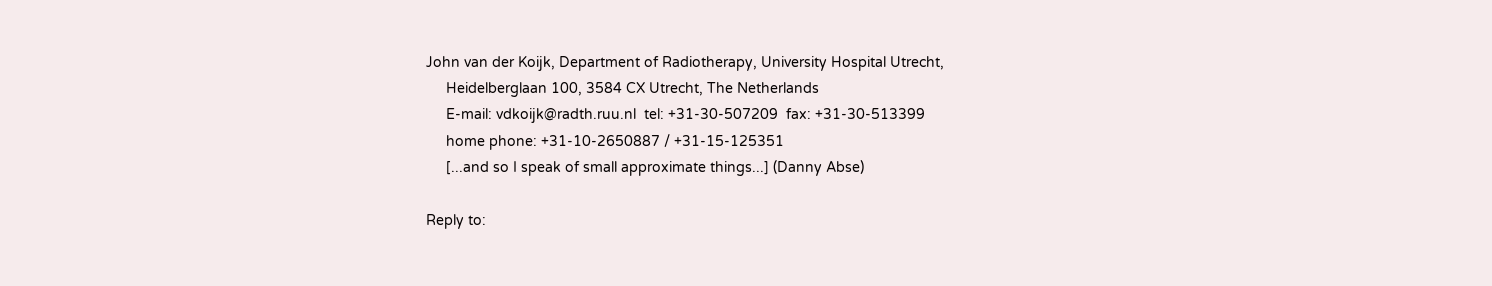John van der Koijk, Department of Radiotherapy, University Hospital Utrecht,
     Heidelberglaan 100, 3584 CX Utrecht, The Netherlands
     E-mail: vdkoijk@radth.ruu.nl  tel: +31-30-507209  fax: +31-30-513399
     home phone: +31-10-2650887 / +31-15-125351
     [...and so I speak of small approximate things...] (Danny Abse)

Reply to: